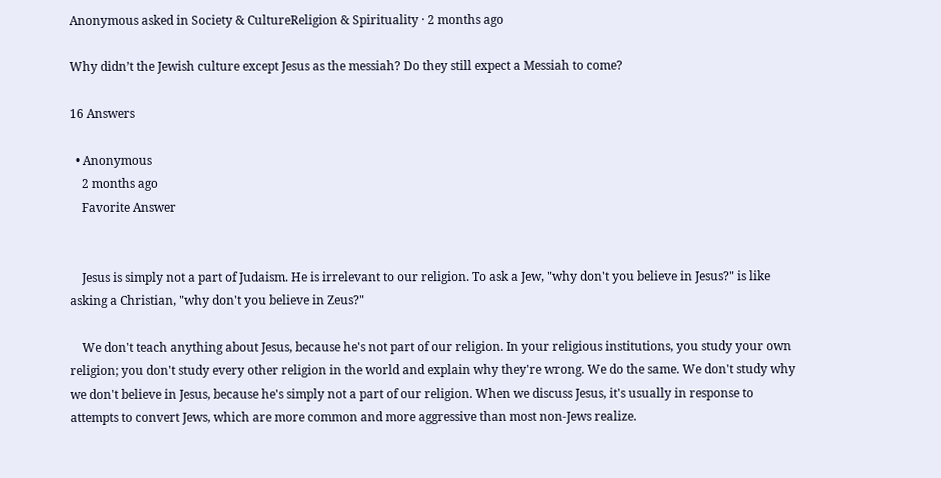Anonymous asked in Society & CultureReligion & Spirituality · 2 months ago

Why didn’t the Jewish culture except Jesus as the messiah? Do they still expect a Messiah to come?

16 Answers

  • Anonymous
    2 months ago
    Favorite Answer


    Jesus is simply not a part of Judaism. He is irrelevant to our religion. To ask a Jew, "why don't you believe in Jesus?" is like asking a Christian, "why don't you believe in Zeus?"

    We don't teach anything about Jesus, because he's not part of our religion. In your religious institutions, you study your own religion; you don't study every other religion in the world and explain why they're wrong. We do the same. We don't study why we don't believe in Jesus, because he's simply not a part of our religion. When we discuss Jesus, it's usually in response to attempts to convert Jews, which are more common and more aggressive than most non-Jews realize.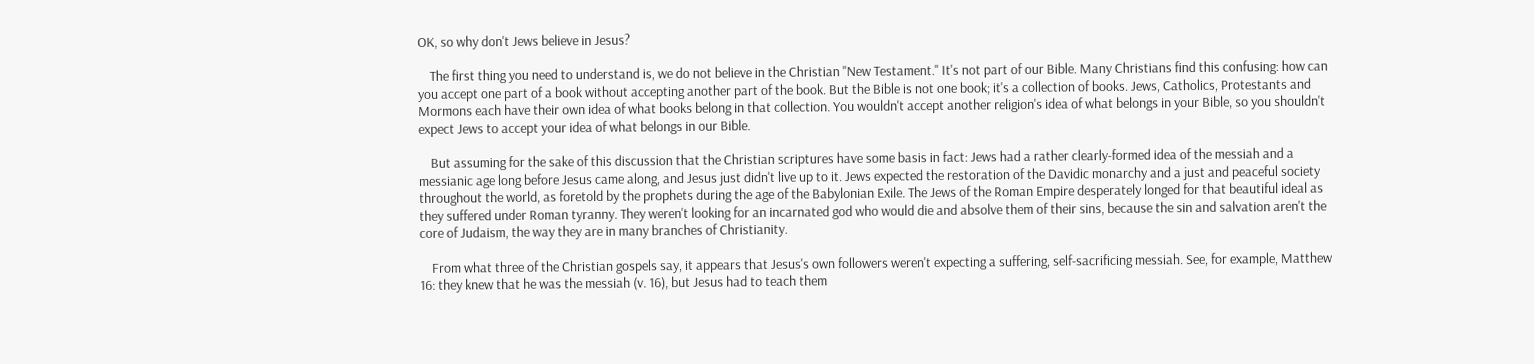OK, so why don't Jews believe in Jesus?

    The first thing you need to understand is, we do not believe in the Christian "New Testament." It's not part of our Bible. Many Christians find this confusing: how can you accept one part of a book without accepting another part of the book. But the Bible is not one book; it's a collection of books. Jews, Catholics, Protestants and Mormons each have their own idea of what books belong in that collection. You wouldn't accept another religion's idea of what belongs in your Bible, so you shouldn't expect Jews to accept your idea of what belongs in our Bible.

    But assuming for the sake of this discussion that the Christian scriptures have some basis in fact: Jews had a rather clearly-formed idea of the messiah and a messianic age long before Jesus came along, and Jesus just didn't live up to it. Jews expected the restoration of the Davidic monarchy and a just and peaceful society throughout the world, as foretold by the prophets during the age of the Babylonian Exile. The Jews of the Roman Empire desperately longed for that beautiful ideal as they suffered under Roman tyranny. They weren't looking for an incarnated god who would die and absolve them of their sins, because the sin and salvation aren't the core of Judaism, the way they are in many branches of Christianity.

    From what three of the Christian gospels say, it appears that Jesus's own followers weren't expecting a suffering, self-sacrificing messiah. See, for example, Matthew 16: they knew that he was the messiah (v. 16), but Jesus had to teach them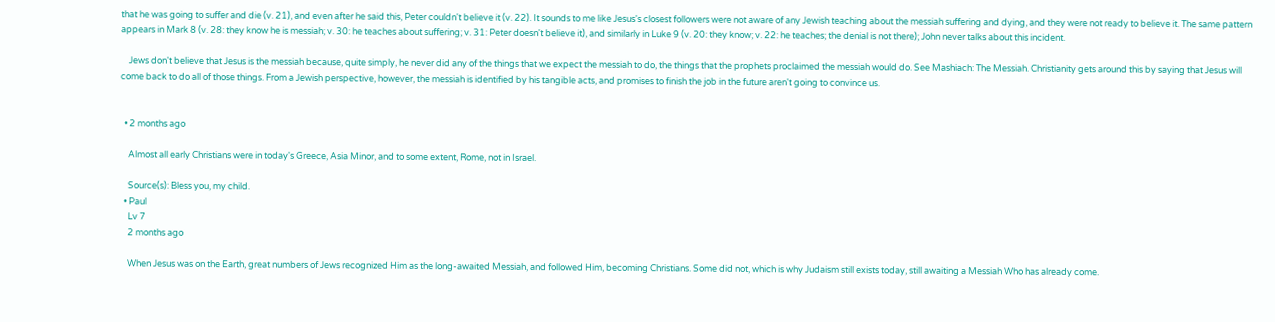that he was going to suffer and die (v. 21), and even after he said this, Peter couldn't believe it (v. 22). It sounds to me like Jesus's closest followers were not aware of any Jewish teaching about the messiah suffering and dying, and they were not ready to believe it. The same pattern appears in Mark 8 (v. 28: they know he is messiah; v. 30: he teaches about suffering; v. 31: Peter doesn't believe it), and similarly in Luke 9 (v. 20: they know; v. 22: he teaches; the denial is not there); John never talks about this incident.

    Jews don't believe that Jesus is the messiah because, quite simply, he never did any of the things that we expect the messiah to do, the things that the prophets proclaimed the messiah would do. See Mashiach: The Messiah. Christianity gets around this by saying that Jesus will come back to do all of those things. From a Jewish perspective, however, the messiah is identified by his tangible acts, and promises to finish the job in the future aren't going to convince us.


  • 2 months ago

    Almost all early Christians were in today's Greece, Asia Minor, and to some extent, Rome, not in Israel.

    Source(s): Bless you, my child.
  • Paul
    Lv 7
    2 months ago

    When Jesus was on the Earth, great numbers of Jews recognized Him as the long-awaited Messiah, and followed Him, becoming Christians. Some did not, which is why Judaism still exists today, still awaiting a Messiah Who has already come.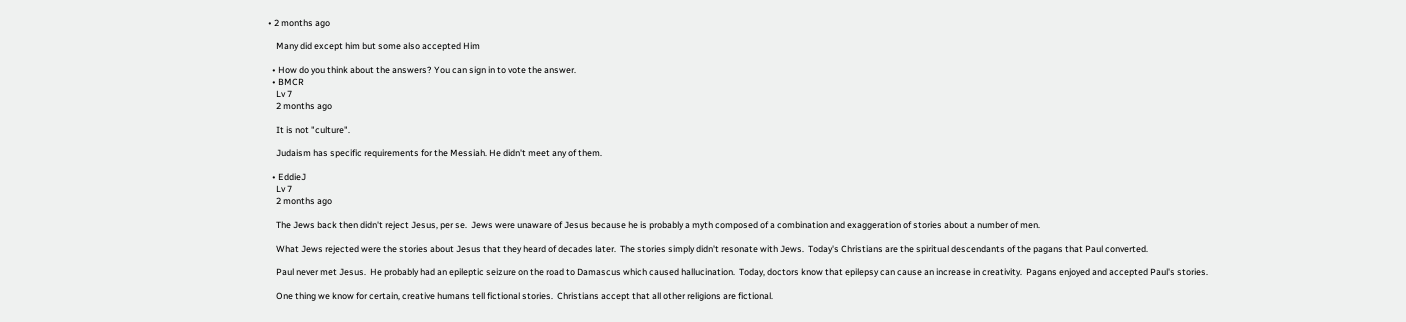• 2 months ago

    Many did except him but some also accepted Him

  • How do you think about the answers? You can sign in to vote the answer.
  • BMCR
    Lv 7
    2 months ago

    It is not "culture".

    Judaism has specific requirements for the Messiah. He didn't meet any of them.

  • EddieJ
    Lv 7
    2 months ago

    The Jews back then didn't reject Jesus, per se.  Jews were unaware of Jesus because he is probably a myth composed of a combination and exaggeration of stories about a number of men.

    What Jews rejected were the stories about Jesus that they heard of decades later.  The stories simply didn't resonate with Jews.  Today's Christians are the spiritual descendants of the pagans that Paul converted.

    Paul never met Jesus.  He probably had an epileptic seizure on the road to Damascus which caused hallucination.  Today, doctors know that epilepsy can cause an increase in creativity.  Pagans enjoyed and accepted Paul's stories.

    One thing we know for certain, creative humans tell fictional stories.  Christians accept that all other religions are fictional.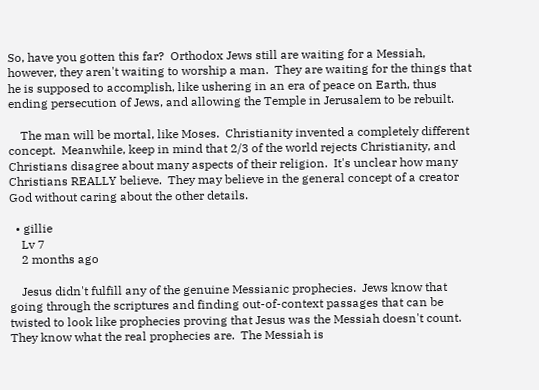So, have you gotten this far?  Orthodox Jews still are waiting for a Messiah, however, they aren't waiting to worship a man.  They are waiting for the things that he is supposed to accomplish, like ushering in an era of peace on Earth, thus ending persecution of Jews, and allowing the Temple in Jerusalem to be rebuilt.

    The man will be mortal, like Moses.  Christianity invented a completely different concept.  Meanwhile, keep in mind that 2/3 of the world rejects Christianity, and Christians disagree about many aspects of their religion.  It's unclear how many Christians REALLY believe.  They may believe in the general concept of a creator God without caring about the other details.

  • gillie
    Lv 7
    2 months ago

    Jesus didn't fulfill any of the genuine Messianic prophecies.  Jews know that going through the scriptures and finding out-of-context passages that can be twisted to look like prophecies proving that Jesus was the Messiah doesn't count.  They know what the real prophecies are.  The Messiah is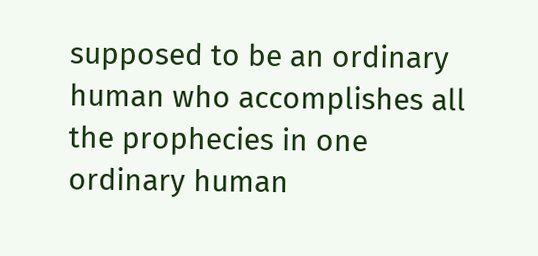supposed to be an ordinary human who accomplishes all the prophecies in one ordinary human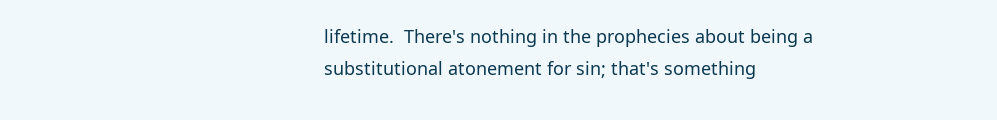lifetime.  There's nothing in the prophecies about being a substitutional atonement for sin; that's something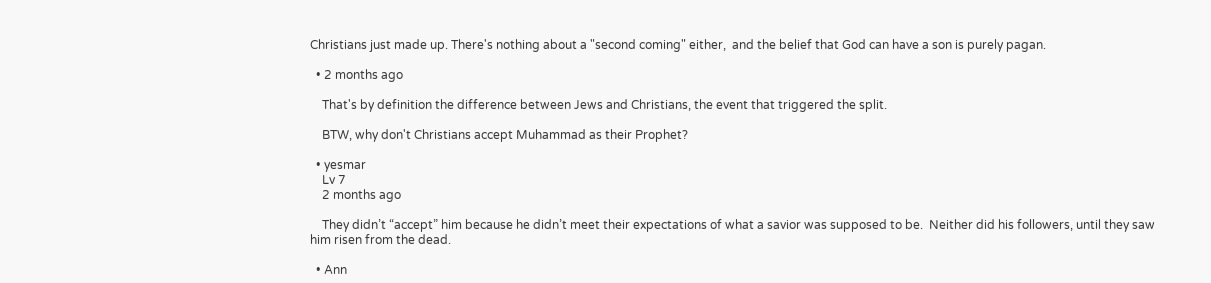Christians just made up. There's nothing about a "second coming" either,  and the belief that God can have a son is purely pagan.

  • 2 months ago

    That's by definition the difference between Jews and Christians, the event that triggered the split.

    BTW, why don't Christians accept Muhammad as their Prophet?

  • yesmar
    Lv 7
    2 months ago

    They didn’t “accept” him because he didn’t meet their expectations of what a savior was supposed to be.  Neither did his followers, until they saw him risen from the dead.

  • Ann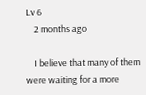Lv 6
    2 months ago

    I believe that many of them were waiting for a more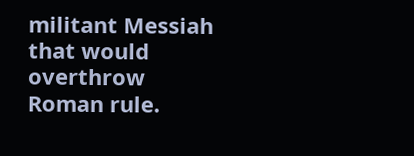militant Messiah that would overthrow Roman rule.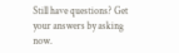Still have questions? Get your answers by asking now.